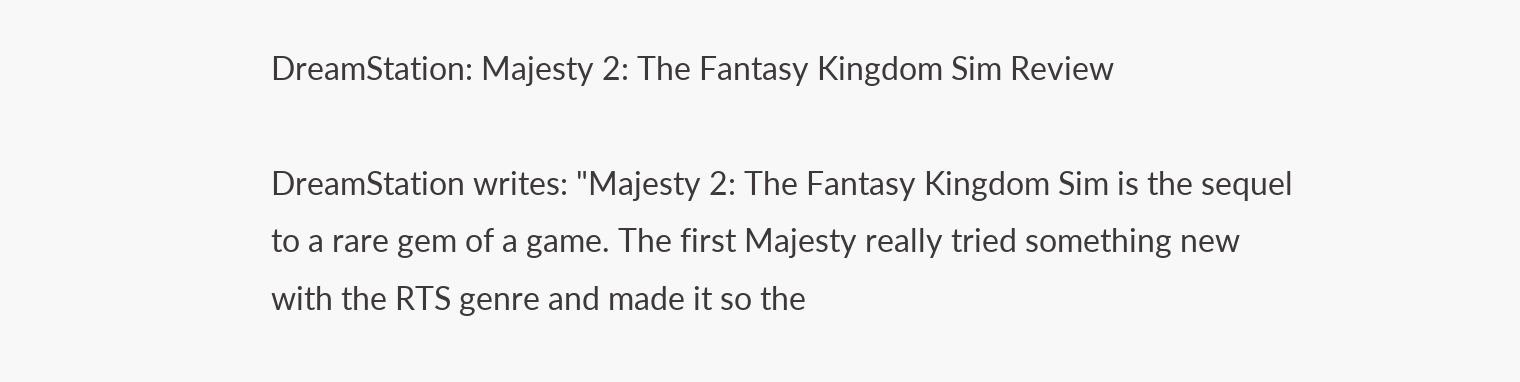DreamStation: Majesty 2: The Fantasy Kingdom Sim Review

DreamStation writes: "Majesty 2: The Fantasy Kingdom Sim is the sequel to a rare gem of a game. The first Majesty really tried something new with the RTS genre and made it so the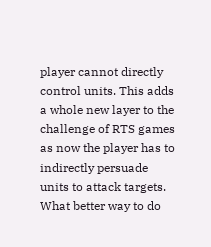player cannot directly control units. This adds a whole new layer to the challenge of RTS games as now the player has to indirectly persuade units to attack targets. What better way to do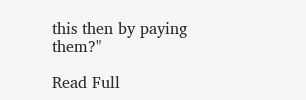this then by paying them?"

Read Full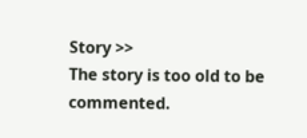Story >>
The story is too old to be commented.